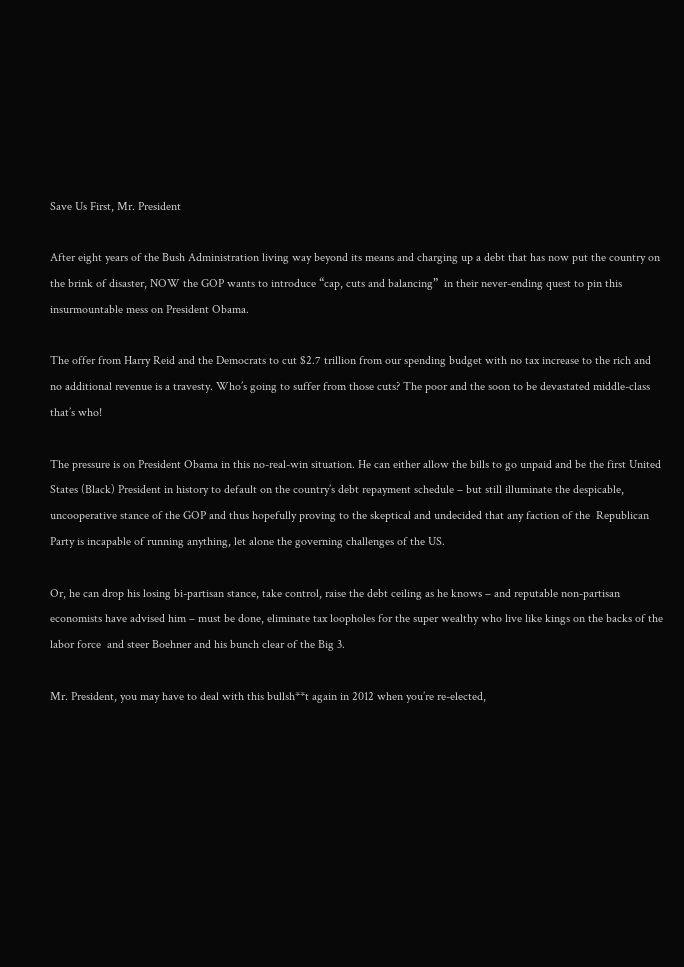Save Us First, Mr. President

After eight years of the Bush Administration living way beyond its means and charging up a debt that has now put the country on the brink of disaster, NOW the GOP wants to introduce “cap, cuts and balancing”  in their never-ending quest to pin this insurmountable mess on President Obama.

The offer from Harry Reid and the Democrats to cut $2.7 trillion from our spending budget with no tax increase to the rich and no additional revenue is a travesty. Who’s going to suffer from those cuts? The poor and the soon to be devastated middle-class that’s who!

The pressure is on President Obama in this no-real-win situation. He can either allow the bills to go unpaid and be the first United States (Black) President in history to default on the country’s debt repayment schedule – but still illuminate the despicable, uncooperative stance of the GOP and thus hopefully proving to the skeptical and undecided that any faction of the  Republican Party is incapable of running anything, let alone the governing challenges of the US.

Or, he can drop his losing bi-partisan stance, take control, raise the debt ceiling as he knows – and reputable non-partisan economists have advised him – must be done, eliminate tax loopholes for the super wealthy who live like kings on the backs of the labor force  and steer Boehner and his bunch clear of the Big 3.

Mr. President, you may have to deal with this bullsh**t again in 2012 when you’re re-elected,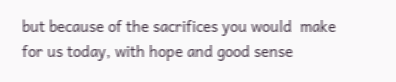but because of the sacrifices you would  make for us today, with hope and good sense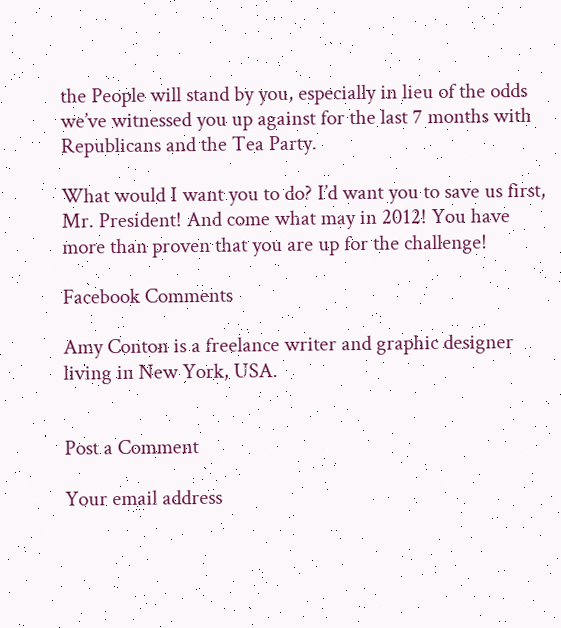the People will stand by you, especially in lieu of the odds we’ve witnessed you up against for the last 7 months with Republicans and the Tea Party.

What would I want you to do? I’d want you to save us first,  Mr. President! And come what may in 2012! You have more than proven that you are up for the challenge!

Facebook Comments

Amy Conton is a freelance writer and graphic designer living in New York, USA.


Post a Comment

Your email address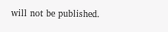will not be published.